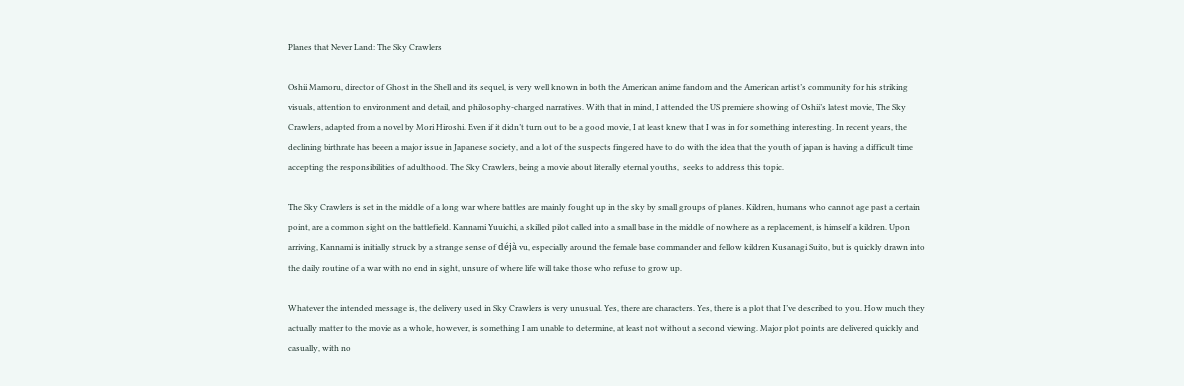Planes that Never Land: The Sky Crawlers

Oshii Mamoru, director of Ghost in the Shell and its sequel, is very well known in both the American anime fandom and the American artist’s community for his striking visuals, attention to environment and detail, and philosophy-charged narratives. With that in mind, I attended the US premiere showing of Oshii’s latest movie, The Sky Crawlers, adapted from a novel by Mori Hiroshi. Even if it didn’t turn out to be a good movie, I at least knew that I was in for something interesting. In recent years, the declining birthrate has beeen a major issue in Japanese society, and a lot of the suspects fingered have to do with the idea that the youth of japan is having a difficult time accepting the responsibilities of adulthood. The Sky Crawlers, being a movie about literally eternal youths,  seeks to address this topic.

The Sky Crawlers is set in the middle of a long war where battles are mainly fought up in the sky by small groups of planes. Kildren, humans who cannot age past a certain point, are a common sight on the battlefield. Kannami Yuuichi, a skilled pilot called into a small base in the middle of nowhere as a replacement, is himself a kildren. Upon arriving, Kannami is initially struck by a strange sense of déjà vu, especially around the female base commander and fellow kildren Kusanagi Suito, but is quickly drawn into the daily routine of a war with no end in sight, unsure of where life will take those who refuse to grow up.

Whatever the intended message is, the delivery used in Sky Crawlers is very unusual. Yes, there are characters. Yes, there is a plot that I’ve described to you. How much they actually matter to the movie as a whole, however, is something I am unable to determine, at least not without a second viewing. Major plot points are delivered quickly and casually, with no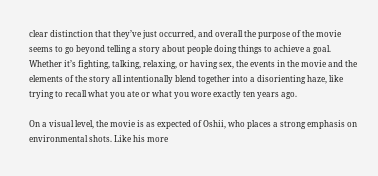clear distinction that they’ve just occurred, and overall the purpose of the movie seems to go beyond telling a story about people doing things to achieve a goal. Whether it’s fighting, talking, relaxing, or having sex, the events in the movie and the elements of the story all intentionally blend together into a disorienting haze, like trying to recall what you ate or what you wore exactly ten years ago.

On a visual level, the movie is as expected of Oshii, who places a strong emphasis on environmental shots. Like his more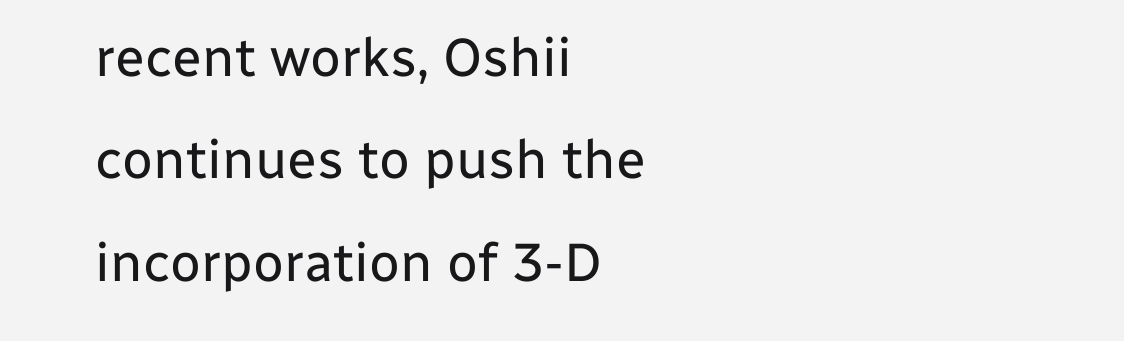recent works, Oshii continues to push the incorporation of 3-D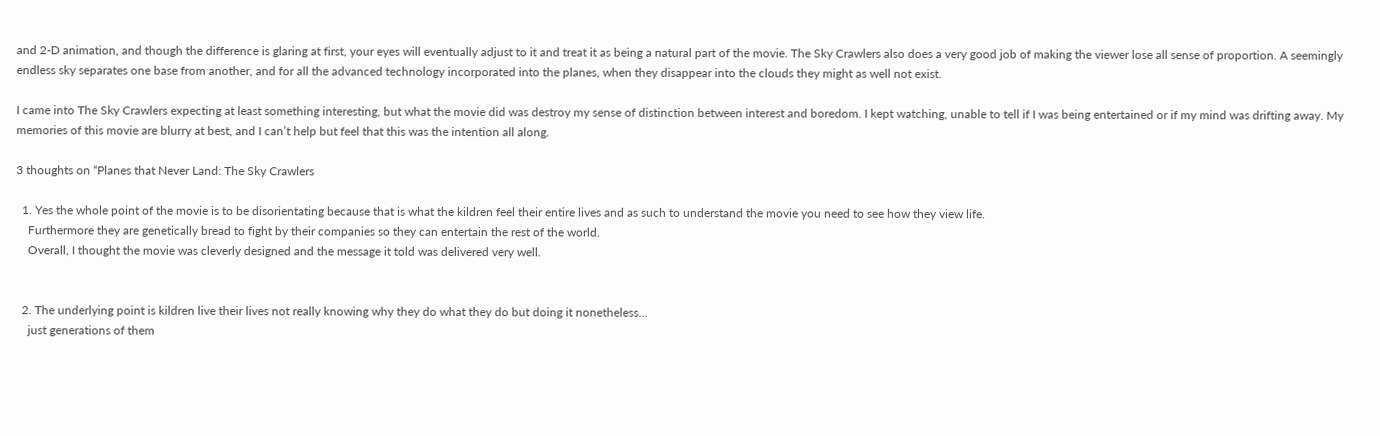and 2-D animation, and though the difference is glaring at first, your eyes will eventually adjust to it and treat it as being a natural part of the movie. The Sky Crawlers also does a very good job of making the viewer lose all sense of proportion. A seemingly endless sky separates one base from another, and for all the advanced technology incorporated into the planes, when they disappear into the clouds they might as well not exist.

I came into The Sky Crawlers expecting at least something interesting, but what the movie did was destroy my sense of distinction between interest and boredom. I kept watching, unable to tell if I was being entertained or if my mind was drifting away. My memories of this movie are blurry at best, and I can’t help but feel that this was the intention all along.

3 thoughts on “Planes that Never Land: The Sky Crawlers

  1. Yes the whole point of the movie is to be disorientating because that is what the kildren feel their entire lives and as such to understand the movie you need to see how they view life.
    Furthermore they are genetically bread to fight by their companies so they can entertain the rest of the world.
    Overall, I thought the movie was cleverly designed and the message it told was delivered very well.


  2. The underlying point is kildren live their lives not really knowing why they do what they do but doing it nonetheless…
    just generations of them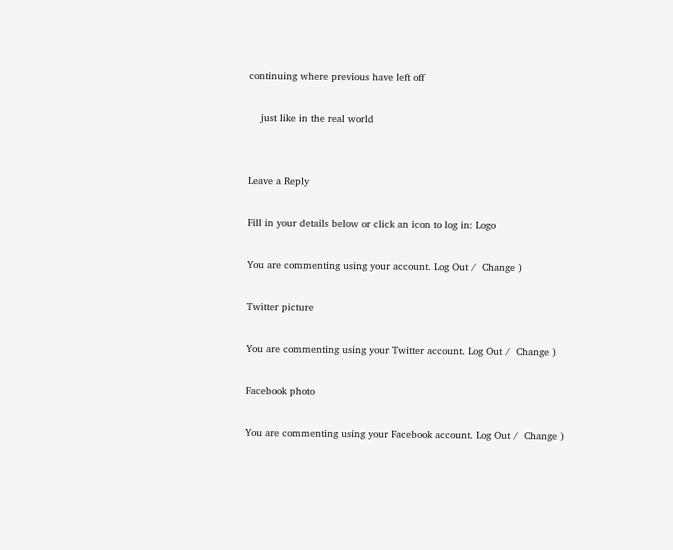continuing where previous have left off

    just like in the real world


Leave a Reply

Fill in your details below or click an icon to log in: Logo

You are commenting using your account. Log Out /  Change )

Twitter picture

You are commenting using your Twitter account. Log Out /  Change )

Facebook photo

You are commenting using your Facebook account. Log Out /  Change )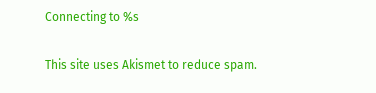Connecting to %s

This site uses Akismet to reduce spam.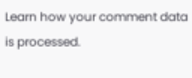Learn how your comment data is processed.